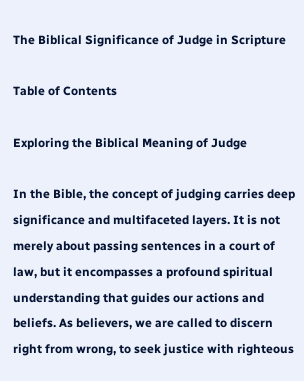The Biblical Significance of Judge in Scripture

Table of Contents

Exploring the Biblical Meaning of Judge

In the Bible, the concept of judging carries deep significance and multifaceted layers. It is not merely about passing sentences in a court of law, but it encompasses a profound spiritual understanding that guides our actions and beliefs. As believers, we are called to discern right from wrong, to seek justice with righteous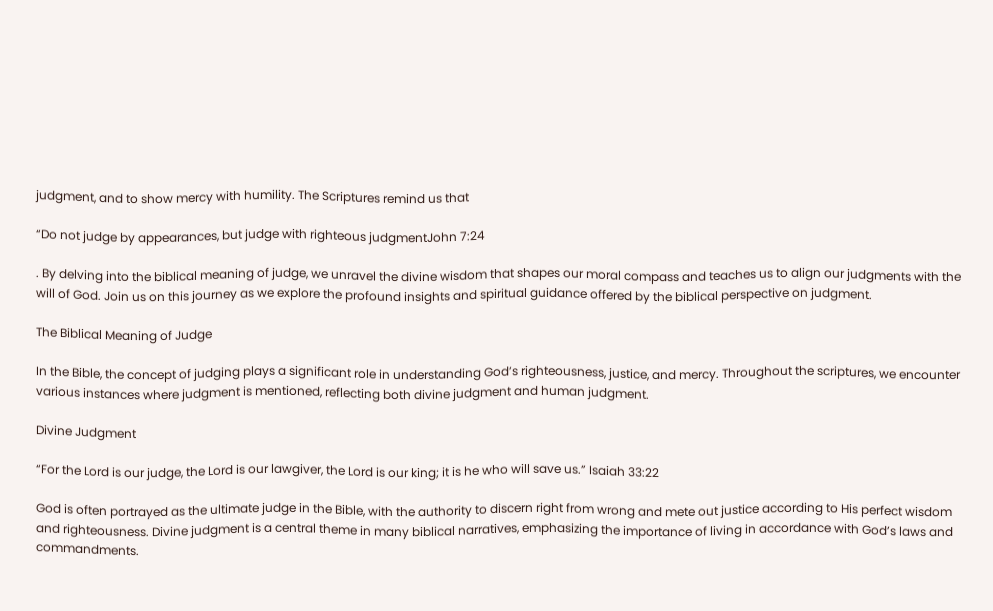judgment, and to show mercy with humility. The Scriptures remind us that

“Do not judge by appearances, but judge with righteous judgmentJohn 7:24

. By delving into the biblical meaning of judge, we unravel the divine wisdom that shapes our moral compass and teaches us to align our judgments with the will of God. Join us on this journey as we explore the profound insights and spiritual guidance offered by the biblical perspective on judgment.

The Biblical Meaning of Judge

In the Bible, the concept of judging plays a significant role in understanding God’s righteousness, justice, and mercy. Throughout the scriptures, we encounter various instances where judgment is mentioned, reflecting both divine judgment and human judgment.

Divine Judgment

“For the Lord is our judge, the Lord is our lawgiver, the Lord is our king; it is he who will save us.” Isaiah 33:22

God is often portrayed as the ultimate judge in the Bible, with the authority to discern right from wrong and mete out justice according to His perfect wisdom and righteousness. Divine judgment is a central theme in many biblical narratives, emphasizing the importance of living in accordance with God’s laws and commandments.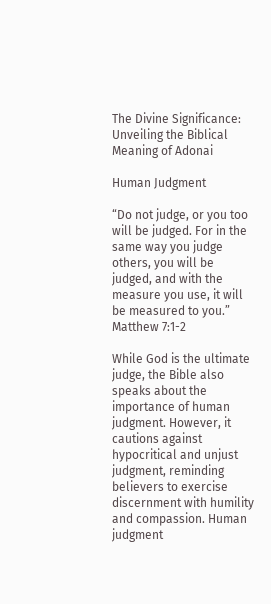The Divine Significance: Unveiling the Biblical Meaning of Adonai

Human Judgment

“Do not judge, or you too will be judged. For in the same way you judge others, you will be judged, and with the measure you use, it will be measured to you.” Matthew 7:1-2

While God is the ultimate judge, the Bible also speaks about the importance of human judgment. However, it cautions against hypocritical and unjust judgment, reminding believers to exercise discernment with humility and compassion. Human judgment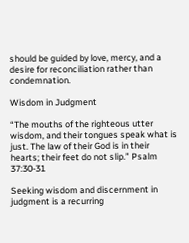should be guided by love, mercy, and a desire for reconciliation rather than condemnation.

Wisdom in Judgment

“The mouths of the righteous utter wisdom, and their tongues speak what is just. The law of their God is in their hearts; their feet do not slip.” Psalm 37:30-31

Seeking wisdom and discernment in judgment is a recurring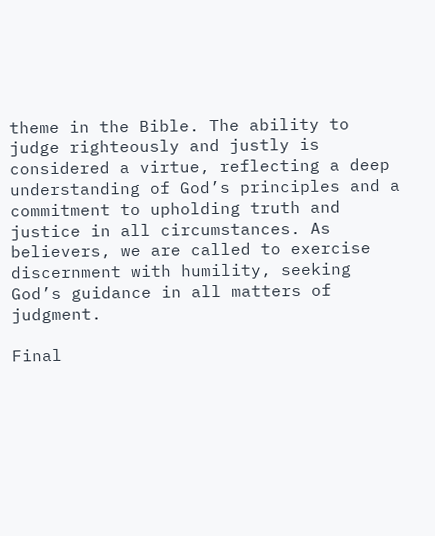theme in the Bible. The ability to judge righteously and justly is considered a virtue, reflecting a deep understanding of God’s principles and a commitment to upholding truth and justice in all circumstances. As believers, we are called to exercise discernment with humility, seeking God’s guidance in all matters of judgment.

Final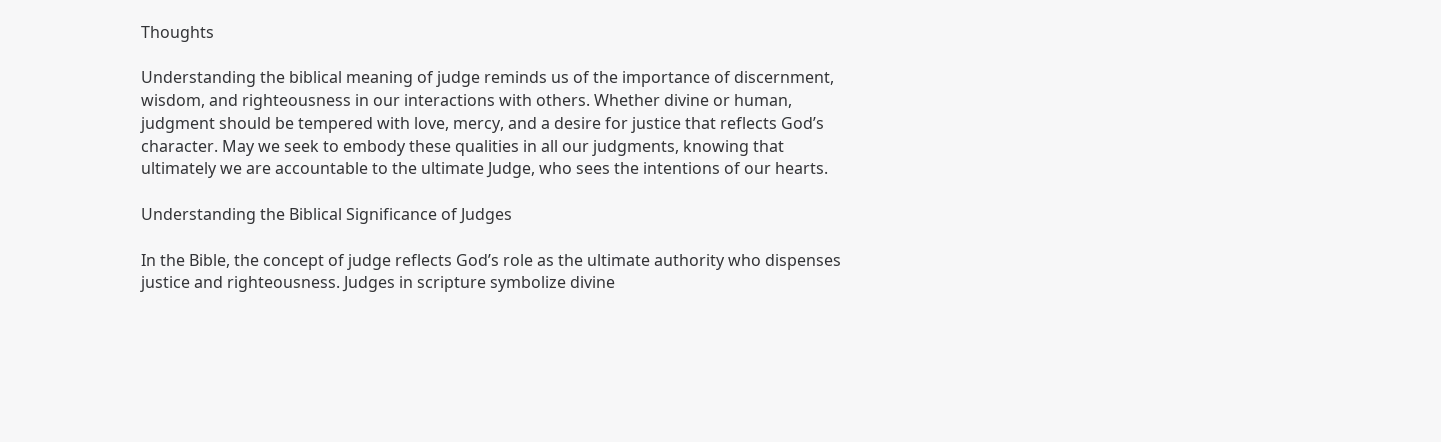Thoughts

Understanding the biblical meaning of judge reminds us of the importance of discernment, wisdom, and righteousness in our interactions with others. Whether divine or human, judgment should be tempered with love, mercy, and a desire for justice that reflects God’s character. May we seek to embody these qualities in all our judgments, knowing that ultimately we are accountable to the ultimate Judge, who sees the intentions of our hearts.

Understanding the Biblical Significance of Judges

In the Bible, the concept of judge reflects God’s role as the ultimate authority who dispenses justice and righteousness. Judges in scripture symbolize divine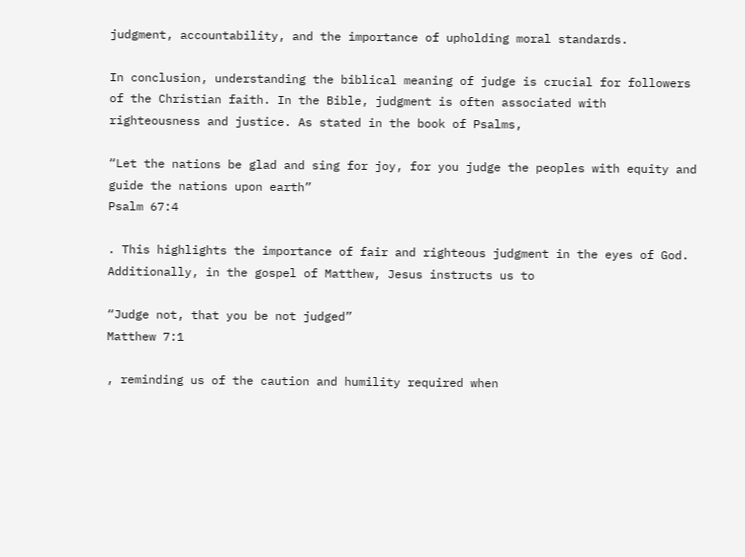judgment, accountability, and the importance of upholding moral standards.

In conclusion, understanding the biblical meaning of judge is crucial for followers of the Christian faith. In the Bible, judgment is often associated with righteousness and justice. As stated in the book of Psalms,

“Let the nations be glad and sing for joy, for you judge the peoples with equity and guide the nations upon earth”
Psalm 67:4

. This highlights the importance of fair and righteous judgment in the eyes of God. Additionally, in the gospel of Matthew, Jesus instructs us to

“Judge not, that you be not judged”
Matthew 7:1

, reminding us of the caution and humility required when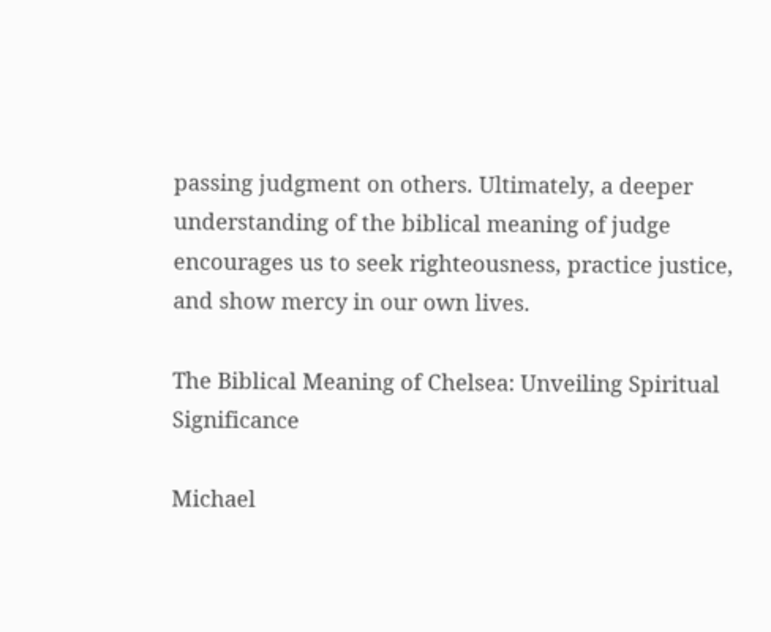passing judgment on others. Ultimately, a deeper understanding of the biblical meaning of judge encourages us to seek righteousness, practice justice, and show mercy in our own lives.

The Biblical Meaning of Chelsea: Unveiling Spiritual Significance

Michael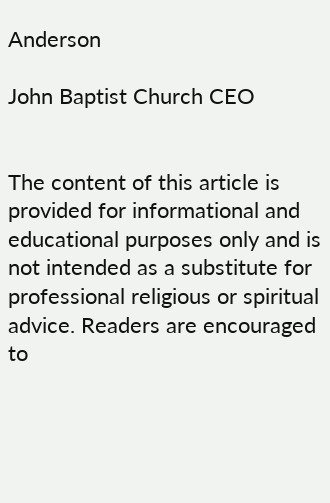Anderson

John Baptist Church CEO


The content of this article is provided for informational and educational purposes only and is not intended as a substitute for professional religious or spiritual advice. Readers are encouraged to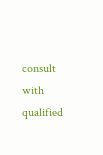consult with qualified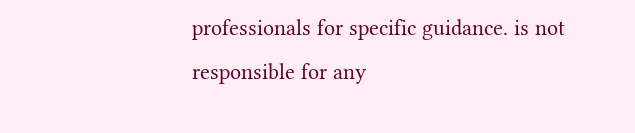professionals for specific guidance. is not responsible for any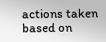actions taken based on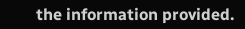the information provided.